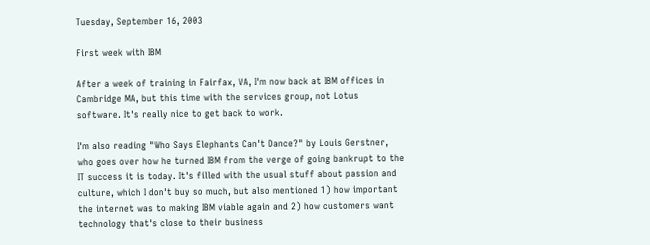Tuesday, September 16, 2003

First week with IBM

After a week of training in Fairfax, VA, I'm now back at IBM offices in Cambridge MA, but this time with the services group, not Lotus software. It's really nice to get back to work.

I'm also reading "Who Says Elephants Can't Dance?" by Louis Gerstner, who goes over how he turned IBM from the verge of going bankrupt to the IT success it is today. It's filled with the usual stuff about passion and culture, which I don't buy so much, but also mentioned 1) how important the internet was to making IBM viable again and 2) how customers want technology that's close to their business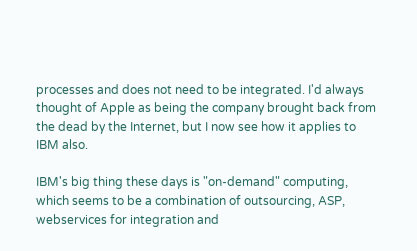processes and does not need to be integrated. I'd always thought of Apple as being the company brought back from the dead by the Internet, but I now see how it applies to IBM also.

IBM's big thing these days is "on-demand" computing, which seems to be a combination of outsourcing, ASP, webservices for integration and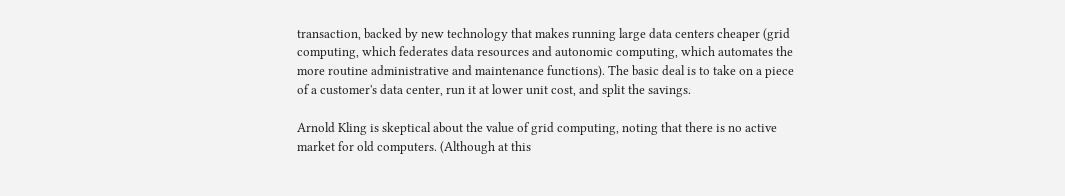transaction, backed by new technology that makes running large data centers cheaper (grid computing, which federates data resources and autonomic computing, which automates the more routine administrative and maintenance functions). The basic deal is to take on a piece of a customer's data center, run it at lower unit cost, and split the savings.

Arnold Kling is skeptical about the value of grid computing, noting that there is no active market for old computers. (Although at this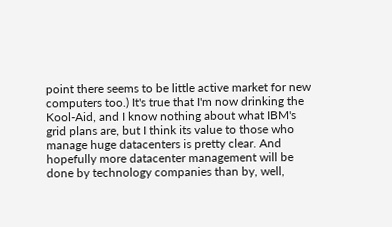point there seems to be little active market for new computers too.) It's true that I'm now drinking the Kool-Aid, and I know nothing about what IBM's grid plans are, but I think its value to those who manage huge datacenters is pretty clear. And hopefully more datacenter management will be done by technology companies than by, well,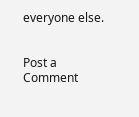everyone else.


Post a Comment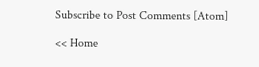Subscribe to Post Comments [Atom]

<< Home